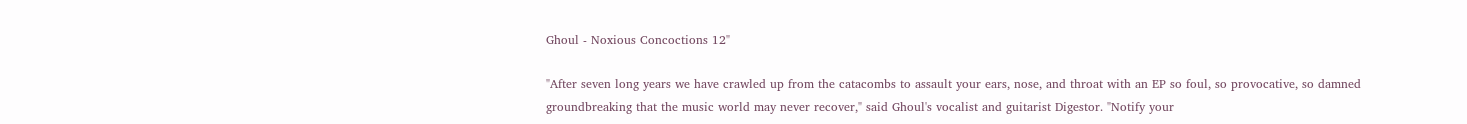Ghoul - Noxious Concoctions 12"

"After seven long years we have crawled up from the catacombs to assault your ears, nose, and throat with an EP so foul, so provocative, so damned groundbreaking that the music world may never recover," said Ghoul's vocalist and guitarist Digestor. "Notify your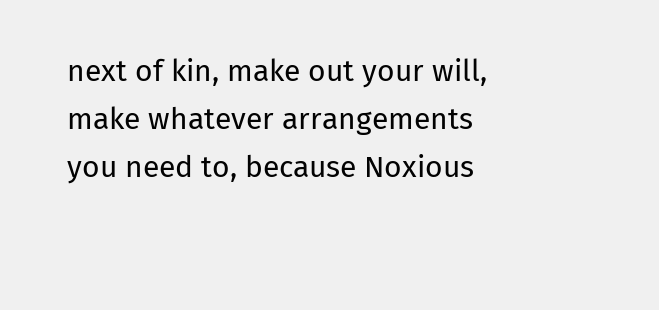next of kin, make out your will, make whatever arrangements you need to, because Noxious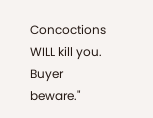Concoctions WILL kill you. Buyer beware."